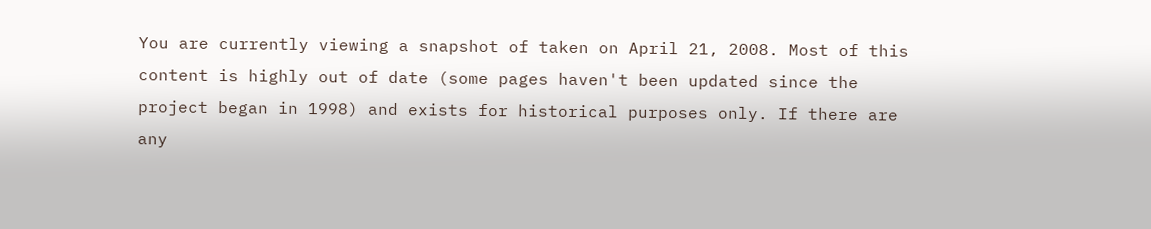You are currently viewing a snapshot of taken on April 21, 2008. Most of this content is highly out of date (some pages haven't been updated since the project began in 1998) and exists for historical purposes only. If there are any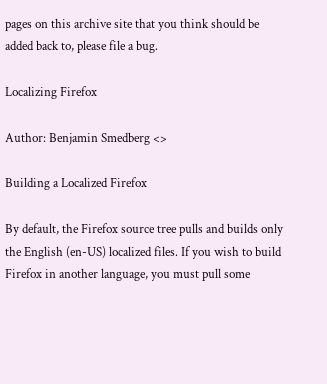pages on this archive site that you think should be added back to, please file a bug.

Localizing Firefox

Author: Benjamin Smedberg <>

Building a Localized Firefox

By default, the Firefox source tree pulls and builds only the English (en-US) localized files. If you wish to build Firefox in another language, you must pull some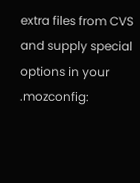extra files from CVS and supply special options in your .mozconfig: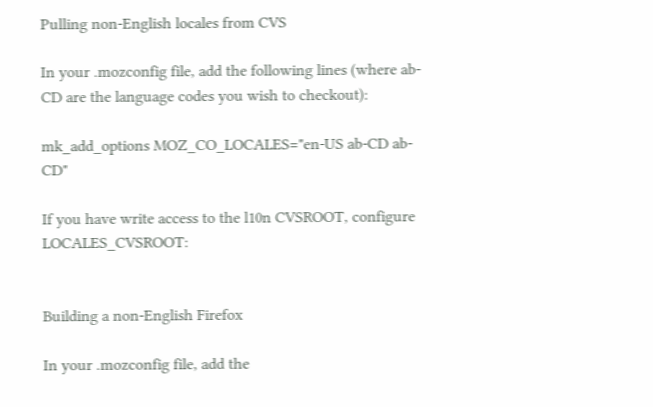Pulling non-English locales from CVS

In your .mozconfig file, add the following lines (where ab-CD are the language codes you wish to checkout):

mk_add_options MOZ_CO_LOCALES="en-US ab-CD ab-CD"

If you have write access to the l10n CVSROOT, configure LOCALES_CVSROOT:


Building a non-English Firefox

In your .mozconfig file, add the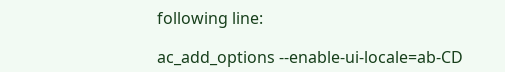following line:

ac_add_options --enable-ui-locale=ab-CD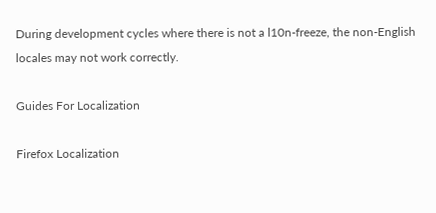During development cycles where there is not a l10n-freeze, the non-English locales may not work correctly.

Guides For Localization

Firefox Localization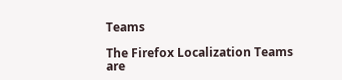Teams

The Firefox Localization Teams are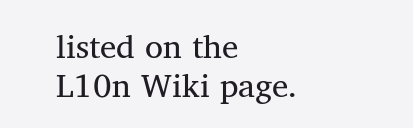listed on the L10n Wiki page.